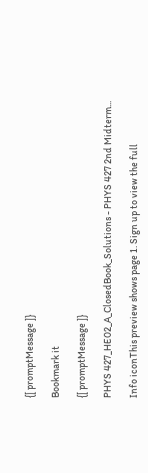{[ promptMessage ]}

Bookmark it

{[ promptMessage ]}

PHYS 427_HE02_A_ClosedBook_Solutions - PHYS 427 2nd Midterm...

Info iconThis preview shows page 1. Sign up to view the full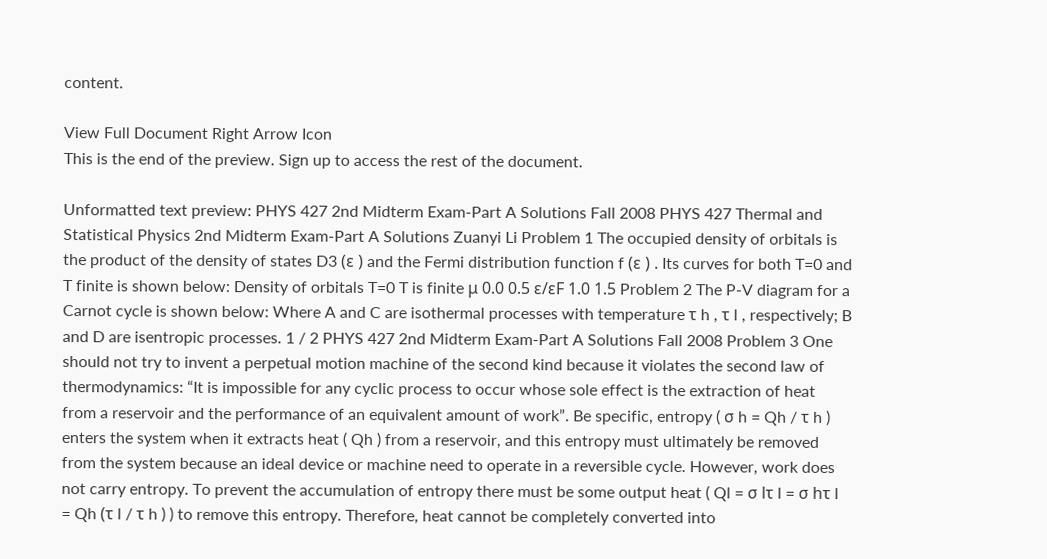content.

View Full Document Right Arrow Icon
This is the end of the preview. Sign up to access the rest of the document.

Unformatted text preview: PHYS 427 2nd Midterm Exam‐Part A Solutions Fall 2008 PHYS 427 Thermal and Statistical Physics 2nd Midterm Exam-Part A Solutions Zuanyi Li Problem 1 The occupied density of orbitals is the product of the density of states D3 (ε ) and the Fermi distribution function f (ε ) . Its curves for both T=0 and T finite is shown below: Density of orbitals T=0 T is finite μ 0.0 0.5 ε/εF 1.0 1.5 Problem 2 The P-V diagram for a Carnot cycle is shown below: Where A and C are isothermal processes with temperature τ h , τ l , respectively; B and D are isentropic processes. 1 / 2 PHYS 427 2nd Midterm Exam‐Part A Solutions Fall 2008 Problem 3 One should not try to invent a perpetual motion machine of the second kind because it violates the second law of thermodynamics: “It is impossible for any cyclic process to occur whose sole effect is the extraction of heat from a reservoir and the performance of an equivalent amount of work”. Be specific, entropy ( σ h = Qh / τ h ) enters the system when it extracts heat ( Qh ) from a reservoir, and this entropy must ultimately be removed from the system because an ideal device or machine need to operate in a reversible cycle. However, work does not carry entropy. To prevent the accumulation of entropy there must be some output heat ( Ql = σ lτ l = σ hτ l = Qh (τ l / τ h ) ) to remove this entropy. Therefore, heat cannot be completely converted into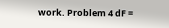work. Problem 4 dF =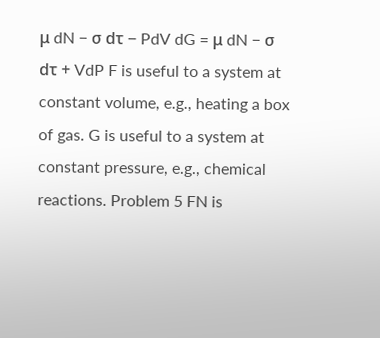μ dN − σ dτ − PdV dG = μ dN − σ dτ + VdP F is useful to a system at constant volume, e.g., heating a box of gas. G is useful to a system at constant pressure, e.g., chemical reactions. Problem 5 FN is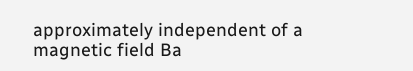approximately independent of a magnetic field Ba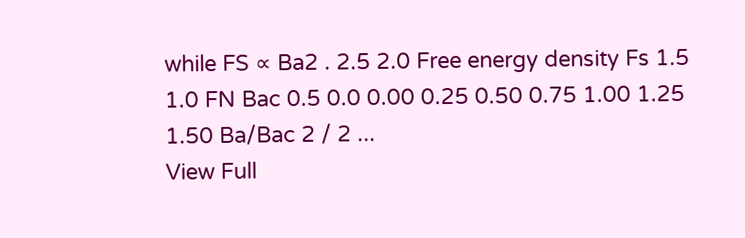while FS ∝ Ba2 . 2.5 2.0 Free energy density Fs 1.5 1.0 FN Bac 0.5 0.0 0.00 0.25 0.50 0.75 1.00 1.25 1.50 Ba/Bac 2 / 2 ...
View Full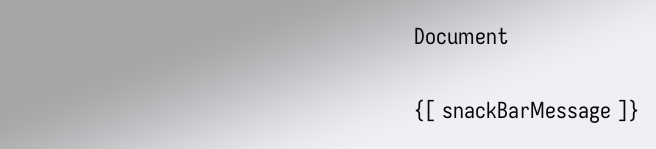Document

{[ snackBarMessage ]}